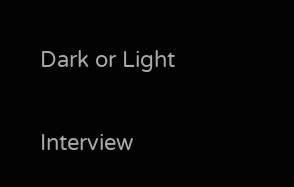Dark or Light

Interview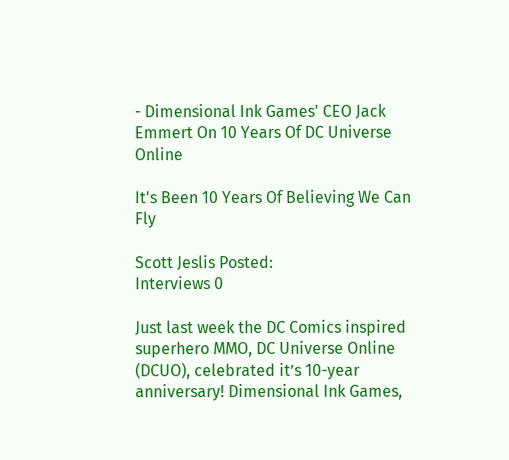- Dimensional Ink Games' CEO Jack Emmert On 10 Years Of DC Universe Online

It's Been 10 Years Of Believing We Can Fly

Scott Jeslis Posted:
Interviews 0

Just last week the DC Comics inspired superhero MMO, DC Universe Online (DCUO), celebrated it’s 10-year anniversary! Dimensional Ink Games,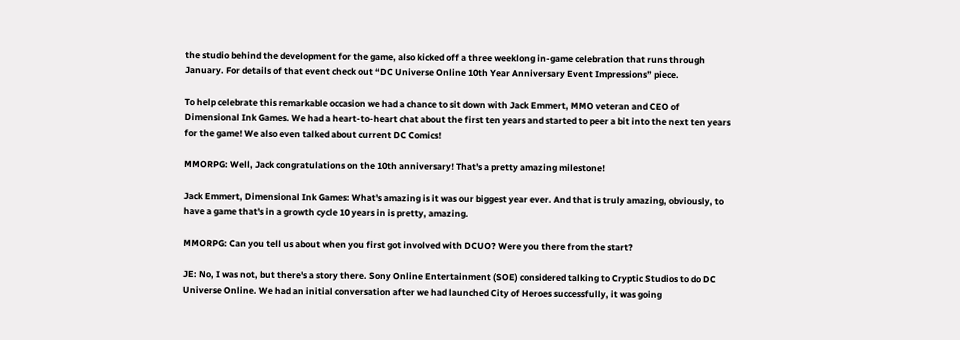the studio behind the development for the game, also kicked off a three weeklong in-game celebration that runs through January. For details of that event check out “DC Universe Online 10th Year Anniversary Event Impressions” piece.

To help celebrate this remarkable occasion we had a chance to sit down with Jack Emmert, MMO veteran and CEO of Dimensional Ink Games. We had a heart-to-heart chat about the first ten years and started to peer a bit into the next ten years for the game! We also even talked about current DC Comics!

MMORPG: Well, Jack congratulations on the 10th anniversary! That's a pretty amazing milestone!

Jack Emmert, Dimensional Ink Games: What's amazing is it was our biggest year ever. And that is truly amazing, obviously, to have a game that's in a growth cycle 10 years in is pretty, amazing.

MMORPG: Can you tell us about when you first got involved with DCUO? Were you there from the start?

JE: No, I was not, but there's a story there. Sony Online Entertainment (SOE) considered talking to Cryptic Studios to do DC Universe Online. We had an initial conversation after we had launched City of Heroes successfully, it was going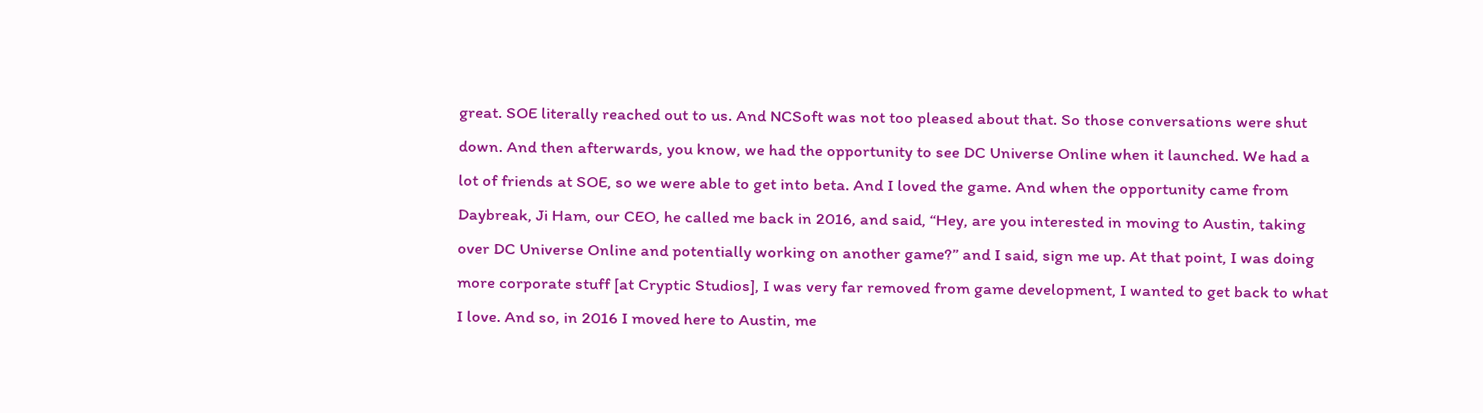great. SOE literally reached out to us. And NCSoft was not too pleased about that. So those conversations were shut down. And then afterwards, you know, we had the opportunity to see DC Universe Online when it launched. We had a lot of friends at SOE, so we were able to get into beta. And I loved the game. And when the opportunity came from Daybreak, Ji Ham, our CEO, he called me back in 2016, and said, “Hey, are you interested in moving to Austin, taking over DC Universe Online and potentially working on another game?” and I said, sign me up. At that point, I was doing more corporate stuff [at Cryptic Studios], I was very far removed from game development, I wanted to get back to what I love. And so, in 2016 I moved here to Austin, me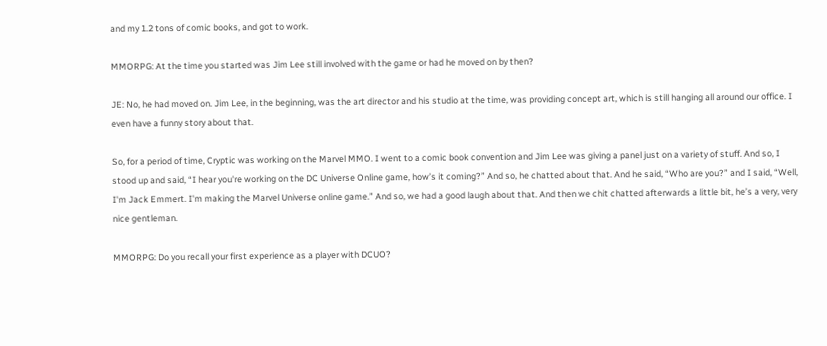and my 1.2 tons of comic books, and got to work.

MMORPG: At the time you started was Jim Lee still involved with the game or had he moved on by then?

JE: No, he had moved on. Jim Lee, in the beginning, was the art director and his studio at the time, was providing concept art, which is still hanging all around our office. I even have a funny story about that.

So, for a period of time, Cryptic was working on the Marvel MMO. I went to a comic book convention and Jim Lee was giving a panel just on a variety of stuff. And so, I stood up and said, “I hear you're working on the DC Universe Online game, how’s it coming?” And so, he chatted about that. And he said, “Who are you?” and I said, “Well, I'm Jack Emmert. I'm making the Marvel Universe online game.” And so, we had a good laugh about that. And then we chit chatted afterwards a little bit, he’s a very, very nice gentleman.

MMORPG: Do you recall your first experience as a player with DCUO?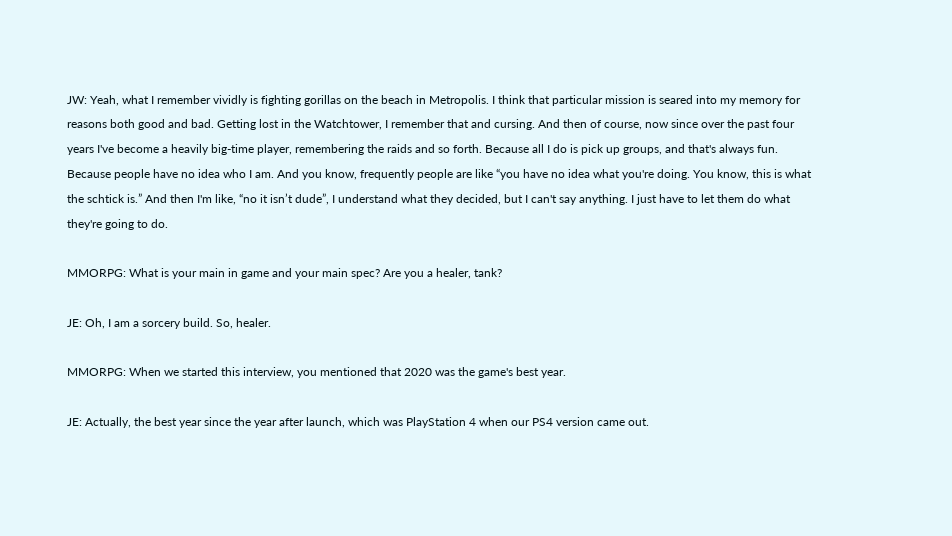JW: Yeah, what I remember vividly is fighting gorillas on the beach in Metropolis. I think that particular mission is seared into my memory for reasons both good and bad. Getting lost in the Watchtower, I remember that and cursing. And then of course, now since over the past four years I've become a heavily big-time player, remembering the raids and so forth. Because all I do is pick up groups, and that's always fun. Because people have no idea who I am. And you know, frequently people are like “you have no idea what you're doing. You know, this is what the schtick is.” And then I'm like, “no it isn’t dude”, I understand what they decided, but I can't say anything. I just have to let them do what they're going to do.

MMORPG: What is your main in game and your main spec? Are you a healer, tank?

JE: Oh, I am a sorcery build. So, healer.

MMORPG: When we started this interview, you mentioned that 2020 was the game's best year.

JE: Actually, the best year since the year after launch, which was PlayStation 4 when our PS4 version came out.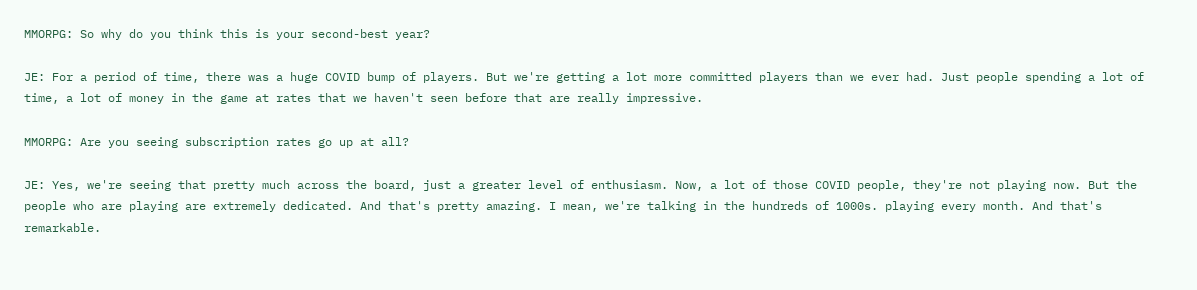MMORPG: So why do you think this is your second-best year?

JE: For a period of time, there was a huge COVID bump of players. But we're getting a lot more committed players than we ever had. Just people spending a lot of time, a lot of money in the game at rates that we haven't seen before that are really impressive.

MMORPG: Are you seeing subscription rates go up at all?

JE: Yes, we're seeing that pretty much across the board, just a greater level of enthusiasm. Now, a lot of those COVID people, they're not playing now. But the people who are playing are extremely dedicated. And that's pretty amazing. I mean, we're talking in the hundreds of 1000s. playing every month. And that's remarkable.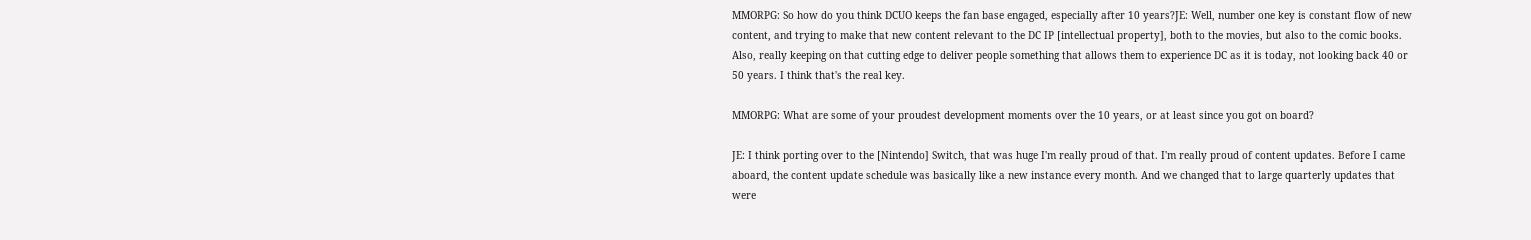MMORPG: So how do you think DCUO keeps the fan base engaged, especially after 10 years?JE: Well, number one key is constant flow of new content, and trying to make that new content relevant to the DC IP [intellectual property], both to the movies, but also to the comic books. Also, really keeping on that cutting edge to deliver people something that allows them to experience DC as it is today, not looking back 40 or 50 years. I think that's the real key.

MMORPG: What are some of your proudest development moments over the 10 years, or at least since you got on board?

JE: I think porting over to the [Nintendo] Switch, that was huge I'm really proud of that. I'm really proud of content updates. Before I came aboard, the content update schedule was basically like a new instance every month. And we changed that to large quarterly updates that were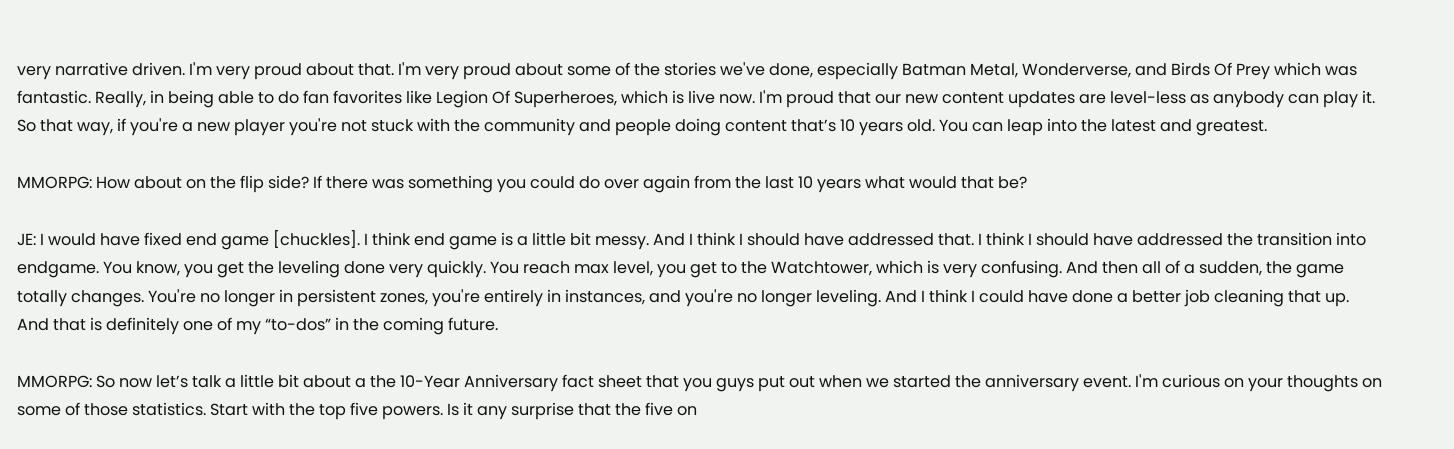very narrative driven. I'm very proud about that. I'm very proud about some of the stories we've done, especially Batman Metal, Wonderverse, and Birds Of Prey which was fantastic. Really, in being able to do fan favorites like Legion Of Superheroes, which is live now. I'm proud that our new content updates are level-less as anybody can play it. So that way, if you're a new player you're not stuck with the community and people doing content that’s 10 years old. You can leap into the latest and greatest.

MMORPG: How about on the flip side? If there was something you could do over again from the last 10 years what would that be?

JE: I would have fixed end game [chuckles]. I think end game is a little bit messy. And I think I should have addressed that. I think I should have addressed the transition into endgame. You know, you get the leveling done very quickly. You reach max level, you get to the Watchtower, which is very confusing. And then all of a sudden, the game totally changes. You're no longer in persistent zones, you're entirely in instances, and you're no longer leveling. And I think I could have done a better job cleaning that up. And that is definitely one of my “to-dos” in the coming future.

MMORPG: So now let’s talk a little bit about a the 10-Year Anniversary fact sheet that you guys put out when we started the anniversary event. I'm curious on your thoughts on some of those statistics. Start with the top five powers. Is it any surprise that the five on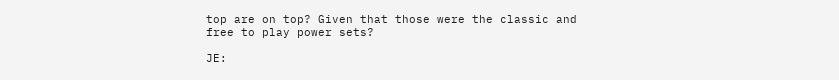top are on top? Given that those were the classic and free to play power sets?

JE: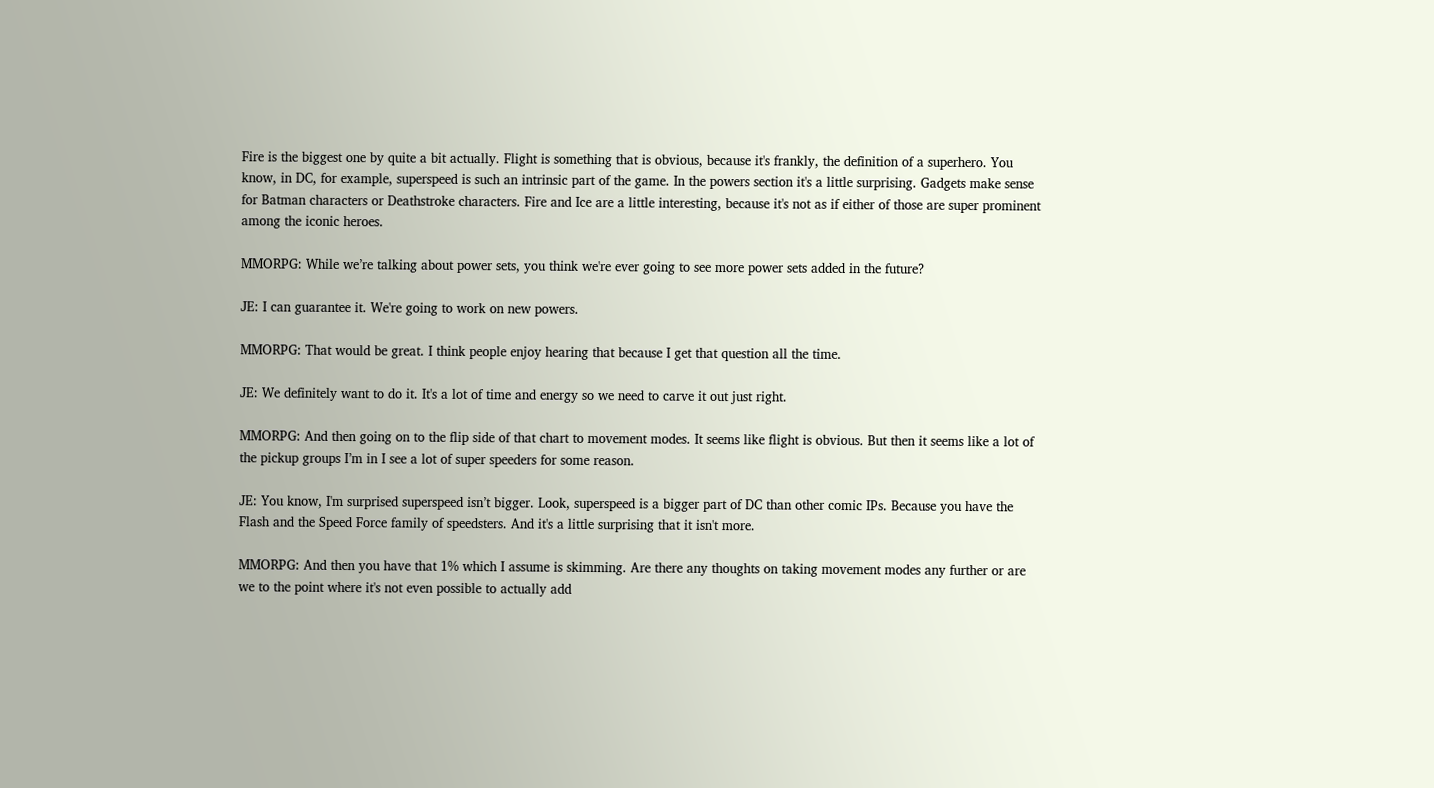Fire is the biggest one by quite a bit actually. Flight is something that is obvious, because it's frankly, the definition of a superhero. You know, in DC, for example, superspeed is such an intrinsic part of the game. In the powers section it's a little surprising. Gadgets make sense for Batman characters or Deathstroke characters. Fire and Ice are a little interesting, because it's not as if either of those are super prominent among the iconic heroes.

MMORPG: While we’re talking about power sets, you think we're ever going to see more power sets added in the future?

JE: I can guarantee it. We're going to work on new powers.

MMORPG: That would be great. I think people enjoy hearing that because I get that question all the time.

JE: We definitely want to do it. It's a lot of time and energy so we need to carve it out just right.

MMORPG: And then going on to the flip side of that chart to movement modes. It seems like flight is obvious. But then it seems like a lot of the pickup groups I’m in I see a lot of super speeders for some reason.

JE: You know, I'm surprised superspeed isn’t bigger. Look, superspeed is a bigger part of DC than other comic IPs. Because you have the Flash and the Speed Force family of speedsters. And it's a little surprising that it isn't more.

MMORPG: And then you have that 1% which I assume is skimming. Are there any thoughts on taking movement modes any further or are we to the point where it's not even possible to actually add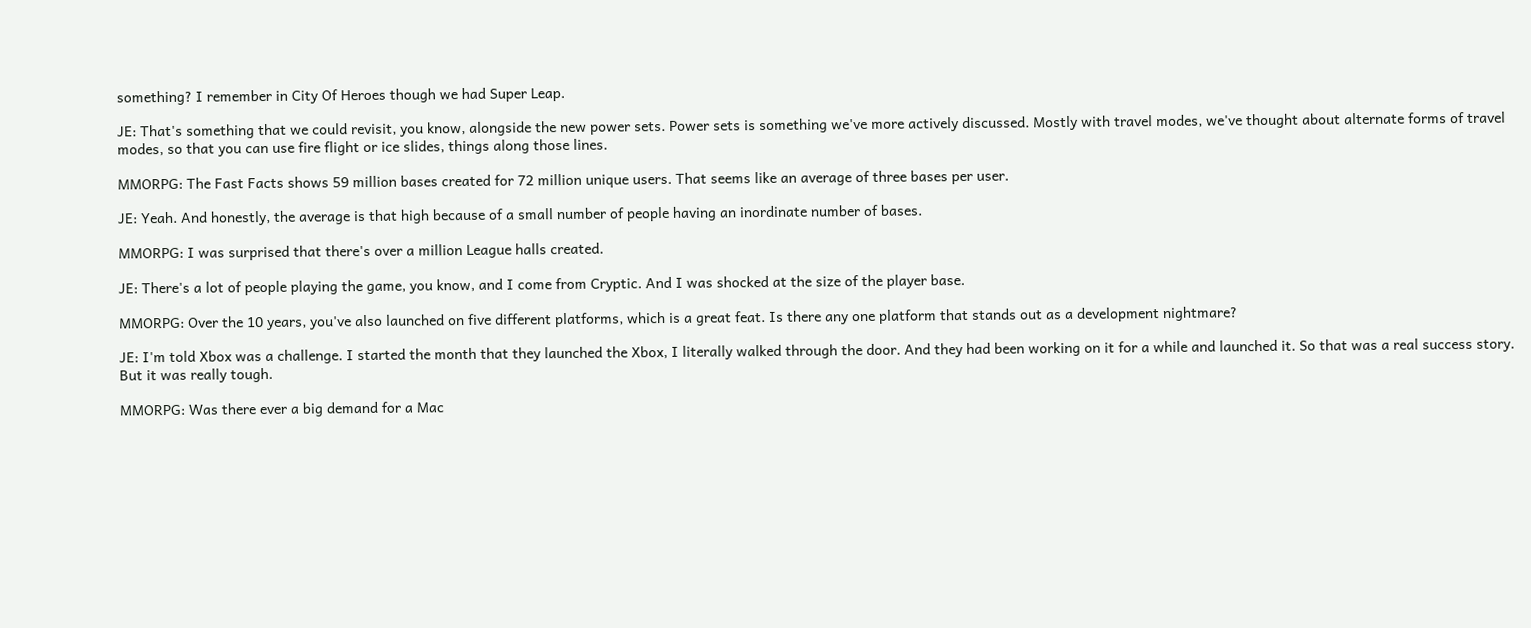something? I remember in City Of Heroes though we had Super Leap.

JE: That's something that we could revisit, you know, alongside the new power sets. Power sets is something we've more actively discussed. Mostly with travel modes, we've thought about alternate forms of travel modes, so that you can use fire flight or ice slides, things along those lines.

MMORPG: The Fast Facts shows 59 million bases created for 72 million unique users. That seems like an average of three bases per user.

JE: Yeah. And honestly, the average is that high because of a small number of people having an inordinate number of bases.

MMORPG: I was surprised that there's over a million League halls created.

JE: There's a lot of people playing the game, you know, and I come from Cryptic. And I was shocked at the size of the player base.

MMORPG: Over the 10 years, you've also launched on five different platforms, which is a great feat. Is there any one platform that stands out as a development nightmare?

JE: I'm told Xbox was a challenge. I started the month that they launched the Xbox, I literally walked through the door. And they had been working on it for a while and launched it. So that was a real success story. But it was really tough.

MMORPG: Was there ever a big demand for a Mac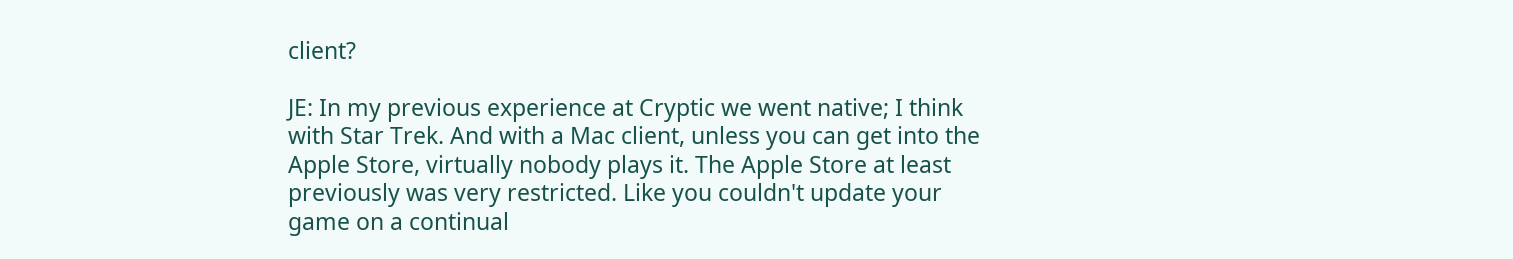client?

JE: In my previous experience at Cryptic we went native; I think with Star Trek. And with a Mac client, unless you can get into the Apple Store, virtually nobody plays it. The Apple Store at least previously was very restricted. Like you couldn't update your game on a continual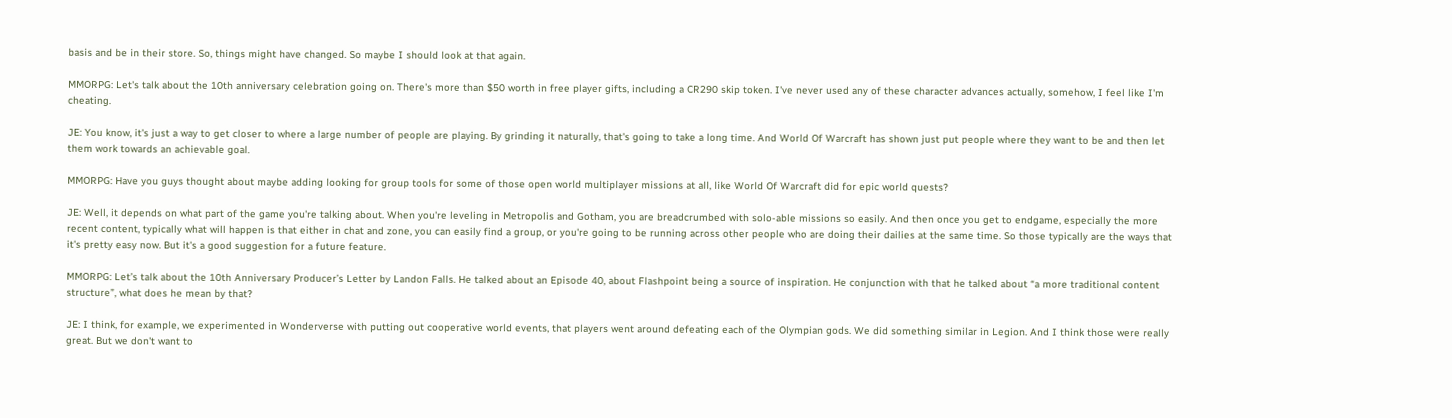basis and be in their store. So, things might have changed. So maybe I should look at that again.

MMORPG: Let's talk about the 10th anniversary celebration going on. There's more than $50 worth in free player gifts, including a CR290 skip token. I've never used any of these character advances actually, somehow, I feel like I'm cheating.

JE: You know, it's just a way to get closer to where a large number of people are playing. By grinding it naturally, that's going to take a long time. And World Of Warcraft has shown just put people where they want to be and then let them work towards an achievable goal.

MMORPG: Have you guys thought about maybe adding looking for group tools for some of those open world multiplayer missions at all, like World Of Warcraft did for epic world quests?

JE: Well, it depends on what part of the game you're talking about. When you're leveling in Metropolis and Gotham, you are breadcrumbed with solo-able missions so easily. And then once you get to endgame, especially the more recent content, typically what will happen is that either in chat and zone, you can easily find a group, or you're going to be running across other people who are doing their dailies at the same time. So those typically are the ways that it's pretty easy now. But it's a good suggestion for a future feature.

MMORPG: Let’s talk about the 10th Anniversary Producer’s Letter by Landon Falls. He talked about an Episode 40, about Flashpoint being a source of inspiration. He conjunction with that he talked about “a more traditional content structure”, what does he mean by that?

JE: I think, for example, we experimented in Wonderverse with putting out cooperative world events, that players went around defeating each of the Olympian gods. We did something similar in Legion. And I think those were really great. But we don't want to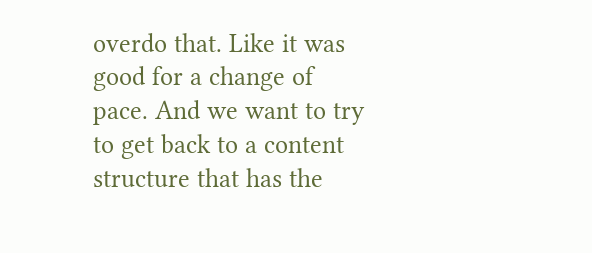overdo that. Like it was good for a change of pace. And we want to try to get back to a content structure that has the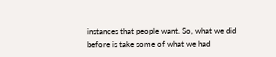instances that people want. So, what we did before is take some of what we had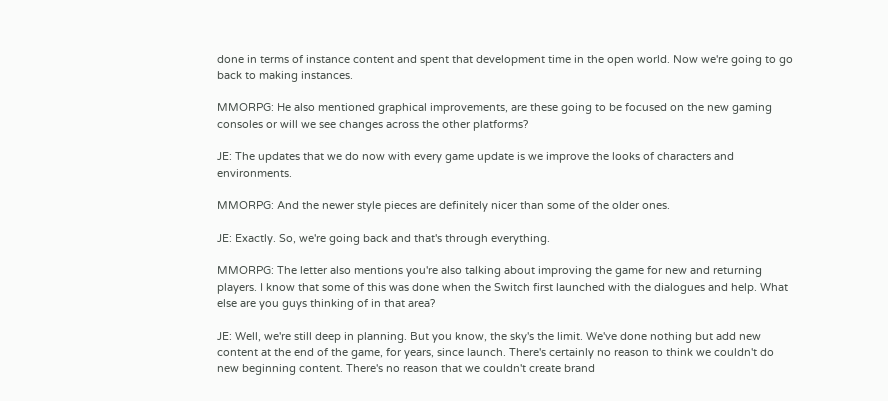done in terms of instance content and spent that development time in the open world. Now we're going to go back to making instances.

MMORPG: He also mentioned graphical improvements, are these going to be focused on the new gaming consoles or will we see changes across the other platforms?

JE: The updates that we do now with every game update is we improve the looks of characters and environments.

MMORPG: And the newer style pieces are definitely nicer than some of the older ones.

JE: Exactly. So, we're going back and that's through everything.

MMORPG: The letter also mentions you're also talking about improving the game for new and returning players. I know that some of this was done when the Switch first launched with the dialogues and help. What else are you guys thinking of in that area?

JE: Well, we're still deep in planning. But you know, the sky's the limit. We've done nothing but add new content at the end of the game, for years, since launch. There's certainly no reason to think we couldn't do new beginning content. There's no reason that we couldn't create brand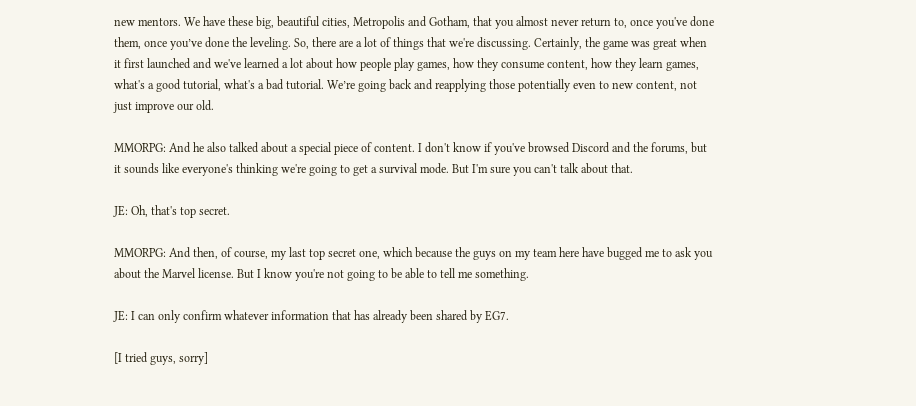new mentors. We have these big, beautiful cities, Metropolis and Gotham, that you almost never return to, once you've done them, once you’ve done the leveling. So, there are a lot of things that we're discussing. Certainly, the game was great when it first launched and we've learned a lot about how people play games, how they consume content, how they learn games, what's a good tutorial, what's a bad tutorial. We’re going back and reapplying those potentially even to new content, not just improve our old.

MMORPG: And he also talked about a special piece of content. I don't know if you've browsed Discord and the forums, but it sounds like everyone's thinking we're going to get a survival mode. But I'm sure you can't talk about that.

JE: Oh, that's top secret.

MMORPG: And then, of course, my last top secret one, which because the guys on my team here have bugged me to ask you about the Marvel license. But I know you're not going to be able to tell me something.

JE: I can only confirm whatever information that has already been shared by EG7.

[I tried guys, sorry]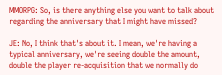MMORPG: So, is there anything else you want to talk about regarding the anniversary that I might have missed?

JE: No, I think that's about it. I mean, we're having a typical anniversary, we're seeing double the amount, double the player re-acquisition that we normally do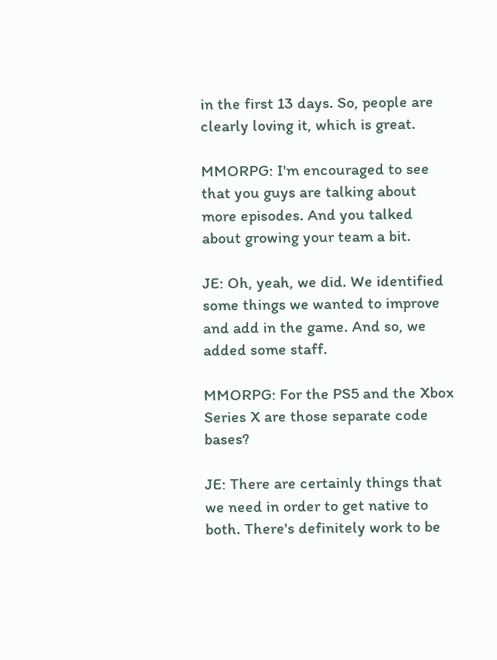in the first 13 days. So, people are clearly loving it, which is great.

MMORPG: I'm encouraged to see that you guys are talking about more episodes. And you talked about growing your team a bit.

JE: Oh, yeah, we did. We identified some things we wanted to improve and add in the game. And so, we added some staff.

MMORPG: For the PS5 and the Xbox Series X are those separate code bases?

JE: There are certainly things that we need in order to get native to both. There's definitely work to be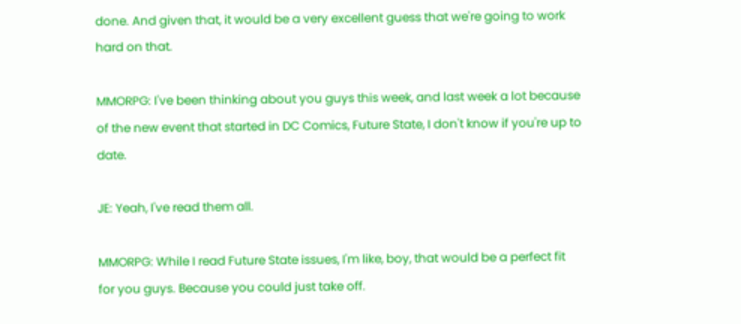done. And given that, it would be a very excellent guess that we're going to work hard on that.

MMORPG: I've been thinking about you guys this week, and last week a lot because of the new event that started in DC Comics, Future State, I don't know if you're up to date.

JE: Yeah, I've read them all.

MMORPG: While I read Future State issues, I'm like, boy, that would be a perfect fit for you guys. Because you could just take off.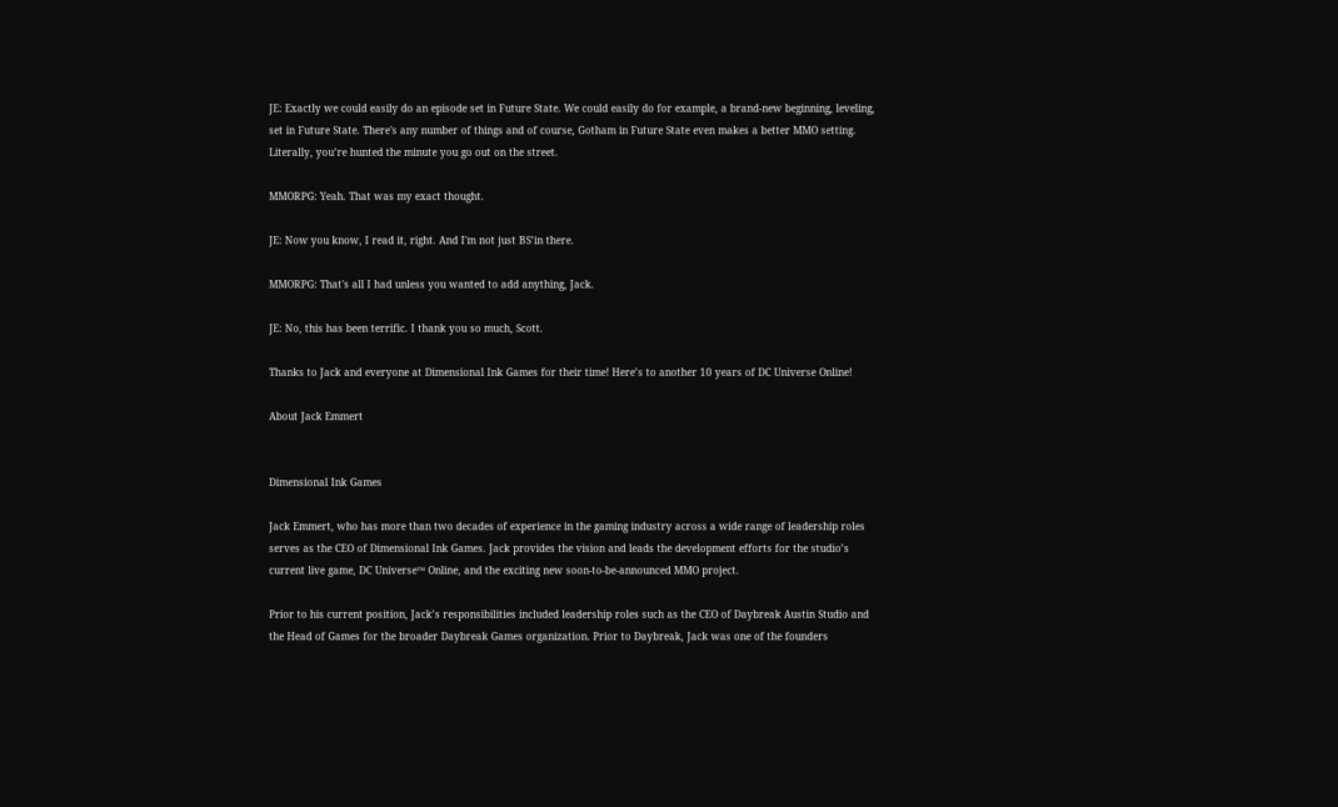JE: Exactly we could easily do an episode set in Future State. We could easily do for example, a brand-new beginning, leveling, set in Future State. There's any number of things and of course, Gotham in Future State even makes a better MMO setting. Literally, you’re hunted the minute you go out on the street.

MMORPG: Yeah. That was my exact thought.

JE: Now you know, I read it, right. And I'm not just BS’in there.

MMORPG: That's all I had unless you wanted to add anything, Jack.

JE: No, this has been terrific. I thank you so much, Scott.

Thanks to Jack and everyone at Dimensional Ink Games for their time! Here’s to another 10 years of DC Universe Online!

About Jack Emmert


Dimensional Ink Games

Jack Emmert, who has more than two decades of experience in the gaming industry across a wide range of leadership roles serves as the CEO of Dimensional Ink Games. Jack provides the vision and leads the development efforts for the studio’s current live game, DC Universe™ Online, and the exciting new soon-to-be-announced MMO project.

Prior to his current position, Jack’s responsibilities included leadership roles such as the CEO of Daybreak Austin Studio and the Head of Games for the broader Daybreak Games organization. Prior to Daybreak, Jack was one of the founders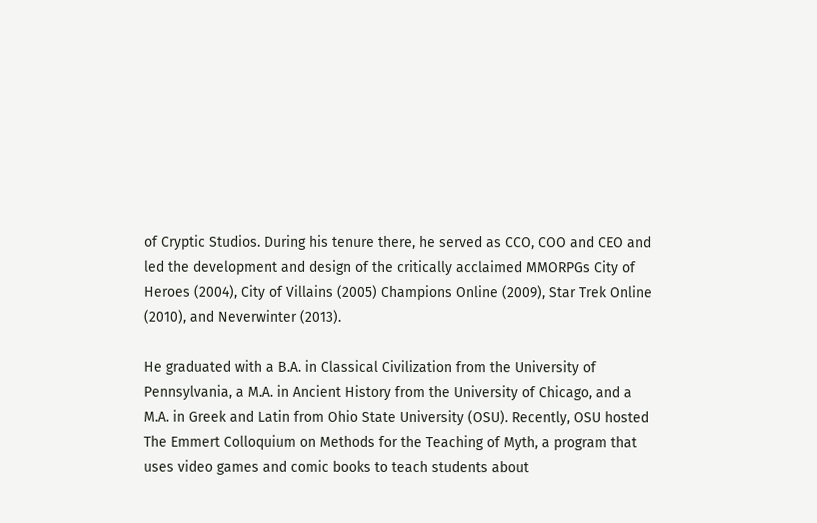of Cryptic Studios. During his tenure there, he served as CCO, COO and CEO and led the development and design of the critically acclaimed MMORPGs City of Heroes (2004), City of Villains (2005) Champions Online (2009), Star Trek Online (2010), and Neverwinter (2013).

He graduated with a B.A. in Classical Civilization from the University of Pennsylvania, a M.A. in Ancient History from the University of Chicago, and a M.A. in Greek and Latin from Ohio State University (OSU). Recently, OSU hosted The Emmert Colloquium on Methods for the Teaching of Myth, a program that uses video games and comic books to teach students about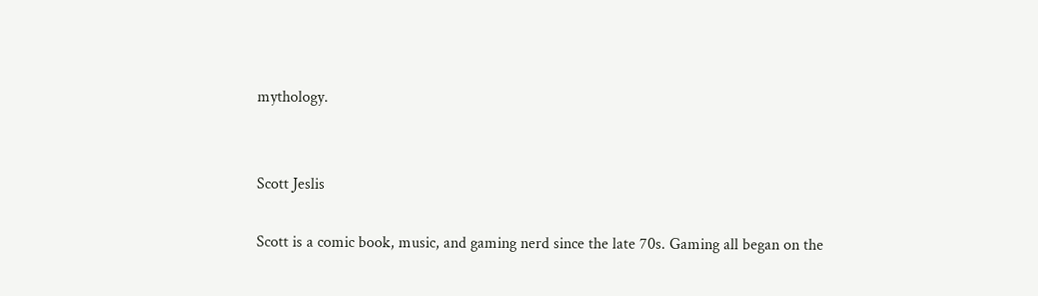mythology.


Scott Jeslis

Scott is a comic book, music, and gaming nerd since the late 70s. Gaming all began on the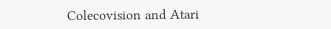Colecovision and Atari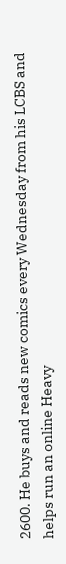2600. He buys and reads new comics every Wednesday from his LCBS and helps run an online Heavy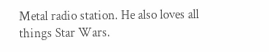Metal radio station. He also loves all things Star Wars.